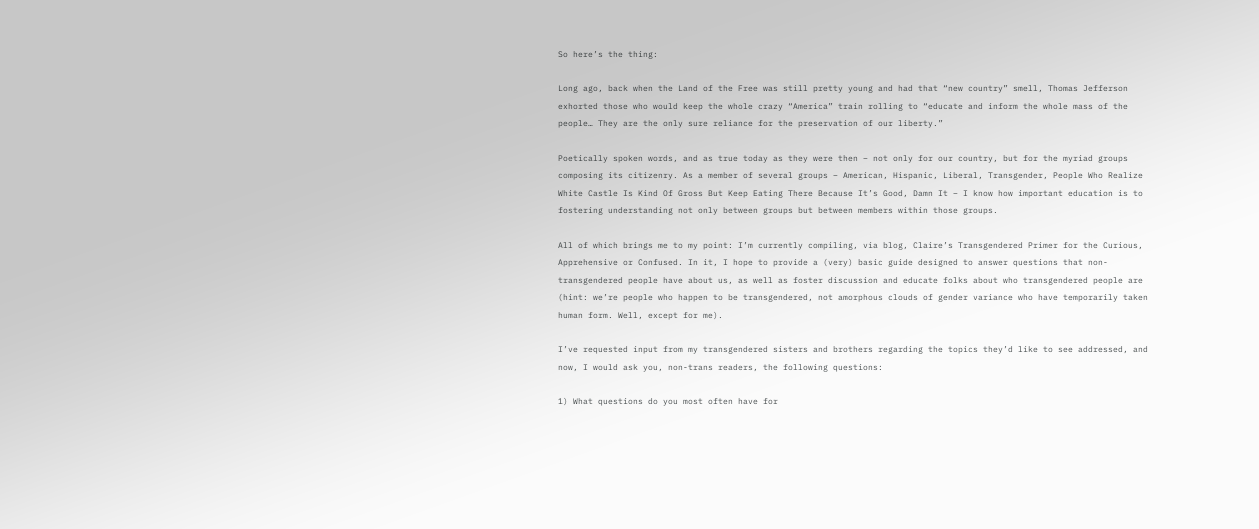So here’s the thing:

Long ago, back when the Land of the Free was still pretty young and had that “new country” smell, Thomas Jefferson exhorted those who would keep the whole crazy “America” train rolling to “educate and inform the whole mass of the people… They are the only sure reliance for the preservation of our liberty.”

Poetically spoken words, and as true today as they were then – not only for our country, but for the myriad groups composing its citizenry. As a member of several groups – American, Hispanic, Liberal, Transgender, People Who Realize White Castle Is Kind Of Gross But Keep Eating There Because It’s Good, Damn It – I know how important education is to fostering understanding not only between groups but between members within those groups.

All of which brings me to my point: I’m currently compiling, via blog, Claire’s Transgendered Primer for the Curious, Apprehensive or Confused. In it, I hope to provide a (very) basic guide designed to answer questions that non-transgendered people have about us, as well as foster discussion and educate folks about who transgendered people are (hint: we’re people who happen to be transgendered, not amorphous clouds of gender variance who have temporarily taken human form. Well, except for me).

I’ve requested input from my transgendered sisters and brothers regarding the topics they’d like to see addressed, and now, I would ask you, non-trans readers, the following questions:

1) What questions do you most often have for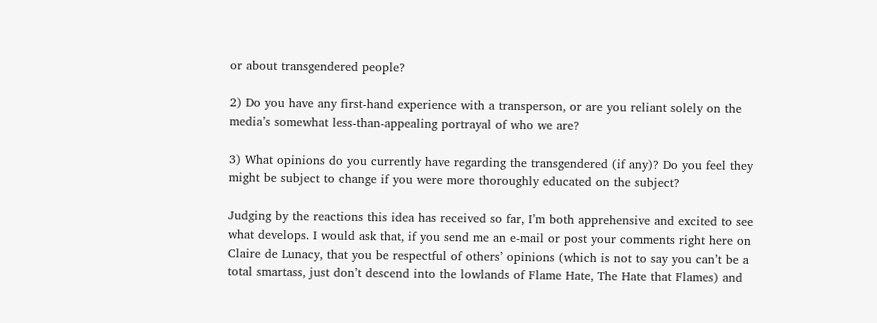or about transgendered people?

2) Do you have any first-hand experience with a transperson, or are you reliant solely on the media’s somewhat less-than-appealing portrayal of who we are?

3) What opinions do you currently have regarding the transgendered (if any)? Do you feel they might be subject to change if you were more thoroughly educated on the subject?

Judging by the reactions this idea has received so far, I’m both apprehensive and excited to see what develops. I would ask that, if you send me an e-mail or post your comments right here on Claire de Lunacy, that you be respectful of others’ opinions (which is not to say you can’t be a total smartass, just don’t descend into the lowlands of Flame Hate, The Hate that Flames) and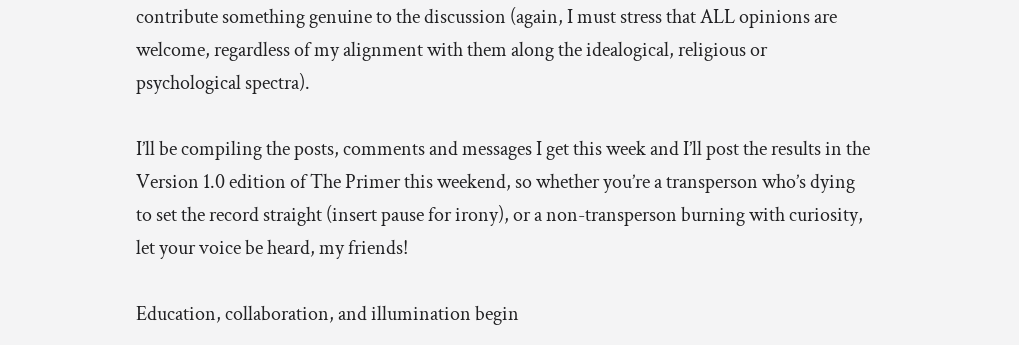contribute something genuine to the discussion (again, I must stress that ALL opinions are welcome, regardless of my alignment with them along the idealogical, religious or psychological spectra).

I’ll be compiling the posts, comments and messages I get this week and I’ll post the results in the Version 1.0 edition of The Primer this weekend, so whether you’re a transperson who’s dying to set the record straight (insert pause for irony), or a non-transperson burning with curiosity, let your voice be heard, my friends!

Education, collaboration, and illumination begin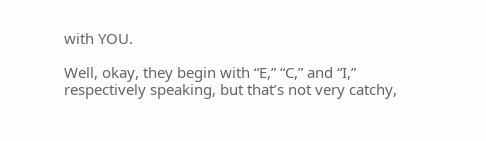with YOU.

Well, okay, they begin with “E,” “C,” and “I,” respectively speaking, but that’s not very catchy,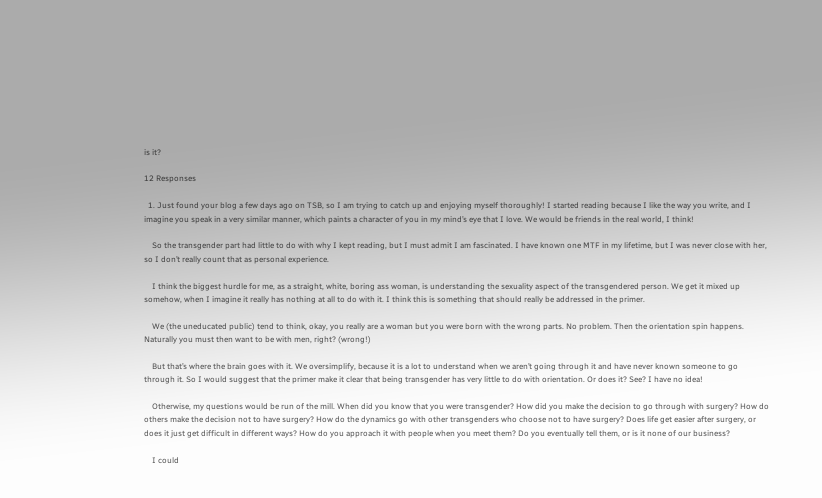is it?

12 Responses

  1. Just found your blog a few days ago on TSB, so I am trying to catch up and enjoying myself thoroughly! I started reading because I like the way you write, and I imagine you speak in a very similar manner, which paints a character of you in my mind’s eye that I love. We would be friends in the real world, I think!

    So the transgender part had little to do with why I kept reading, but I must admit I am fascinated. I have known one MTF in my lifetime, but I was never close with her, so I don’t really count that as personal experience.

    I think the biggest hurdle for me, as a straight, white, boring ass woman, is understanding the sexuality aspect of the transgendered person. We get it mixed up somehow, when I imagine it really has nothing at all to do with it. I think this is something that should really be addressed in the primer.

    We (the uneducated public) tend to think, okay, you really are a woman but you were born with the wrong parts. No problem. Then the orientation spin happens. Naturally you must then want to be with men, right? (wrong!)

    But that’s where the brain goes with it. We oversimplify, because it is a lot to understand when we aren’t going through it and have never known someone to go through it. So I would suggest that the primer make it clear that being transgender has very little to do with orientation. Or does it? See? I have no idea!

    Otherwise, my questions would be run of the mill. When did you know that you were transgender? How did you make the decision to go through with surgery? How do others make the decision not to have surgery? How do the dynamics go with other transgenders who choose not to have surgery? Does life get easier after surgery, or does it just get difficult in different ways? How do you approach it with people when you meet them? Do you eventually tell them, or is it none of our business?

    I could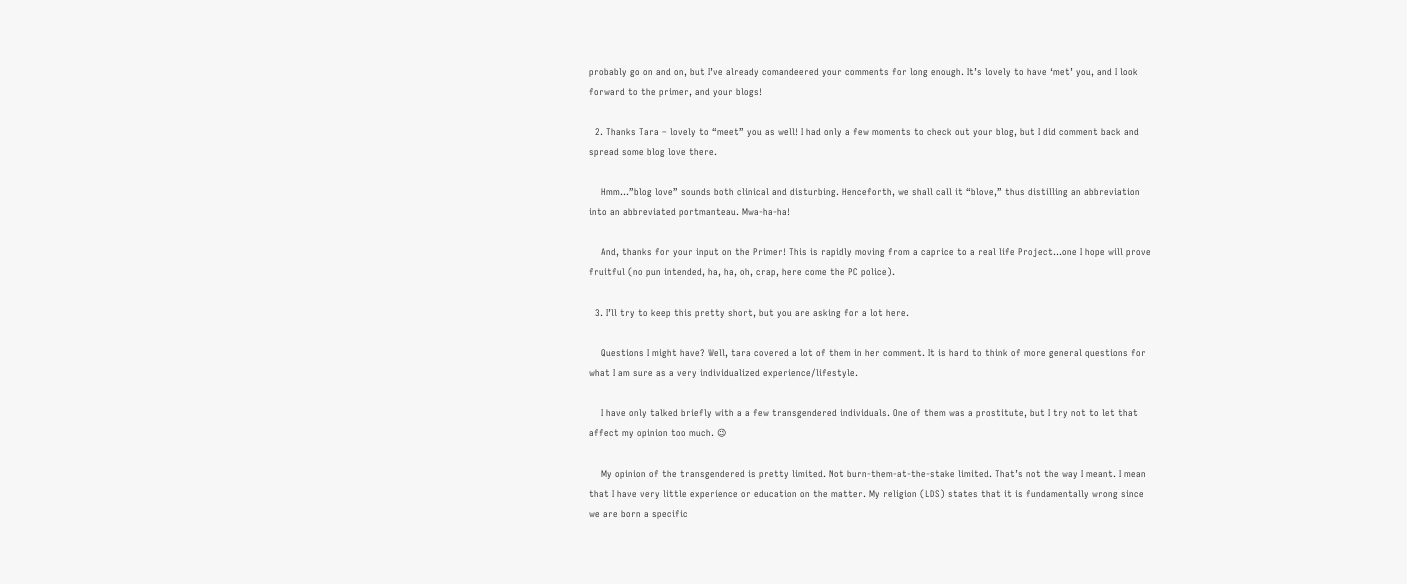probably go on and on, but I’ve already comandeered your comments for long enough. It’s lovely to have ‘met’ you, and I look forward to the primer, and your blogs!

  2. Thanks Tara – lovely to “meet” you as well! I had only a few moments to check out your blog, but I did comment back and spread some blog love there.

    Hmm…”blog love” sounds both clinical and disturbing. Henceforth, we shall call it “blove,” thus distilling an abbreviation into an abbreviated portmanteau. Mwa-ha-ha!

    And, thanks for your input on the Primer! This is rapidly moving from a caprice to a real life Project…one I hope will prove fruitful (no pun intended, ha, ha, oh, crap, here come the PC police).

  3. I’ll try to keep this pretty short, but you are asking for a lot here.

    Questions I might have? Well, tara covered a lot of them in her comment. It is hard to think of more general questions for what I am sure as a very individualized experience/lifestyle.

    I have only talked briefly with a a few transgendered individuals. One of them was a prostitute, but I try not to let that affect my opinion too much. 😉

    My opinion of the transgendered is pretty limited. Not burn-them-at-the-stake limited. That’s not the way I meant. I mean that I have very little experience or education on the matter. My religion (LDS) states that it is fundamentally wrong since we are born a specific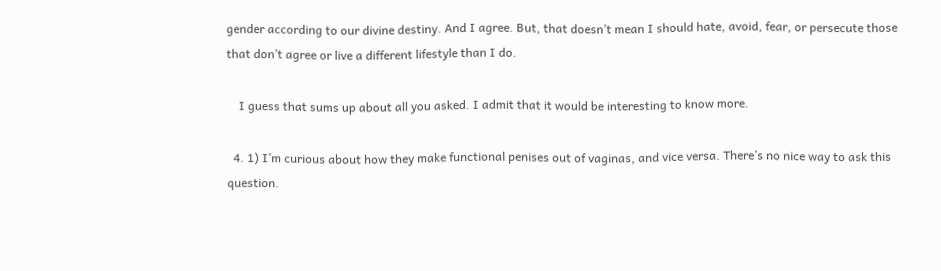gender according to our divine destiny. And I agree. But, that doesn’t mean I should hate, avoid, fear, or persecute those that don’t agree or live a different lifestyle than I do.

    I guess that sums up about all you asked. I admit that it would be interesting to know more.

  4. 1) I’m curious about how they make functional penises out of vaginas, and vice versa. There’s no nice way to ask this question.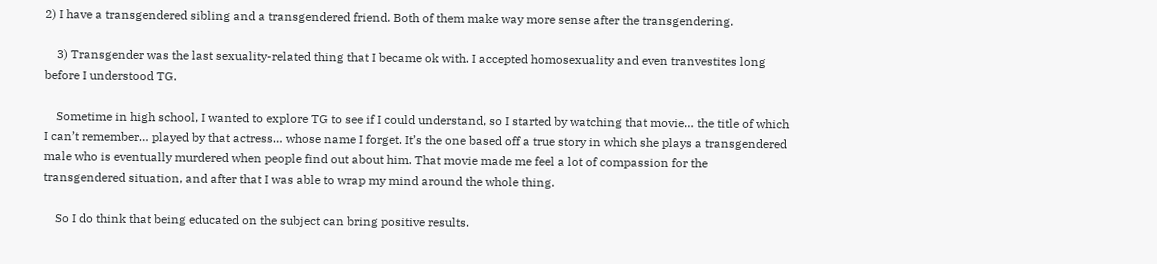2) I have a transgendered sibling and a transgendered friend. Both of them make way more sense after the transgendering.

    3) Transgender was the last sexuality-related thing that I became ok with. I accepted homosexuality and even tranvestites long before I understood TG.

    Sometime in high school, I wanted to explore TG to see if I could understand, so I started by watching that movie… the title of which I can’t remember… played by that actress… whose name I forget. It’s the one based off a true story in which she plays a transgendered male who is eventually murdered when people find out about him. That movie made me feel a lot of compassion for the transgendered situation, and after that I was able to wrap my mind around the whole thing.

    So I do think that being educated on the subject can bring positive results.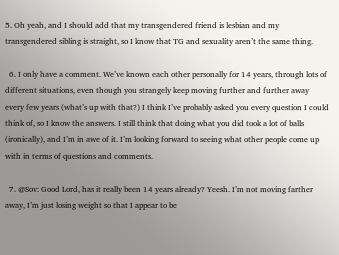5. Oh yeah, and I should add that my transgendered friend is lesbian and my transgendered sibling is straight, so I know that TG and sexuality aren’t the same thing.

  6. I only have a comment. We’ve known each other personally for 14 years, through lots of different situations, even though you strangely keep moving further and further away every few years (what’s up with that?) I think I’ve probably asked you every question I could think of, so I know the answers. I still think that doing what you did took a lot of balls (ironically), and I’m in awe of it. I’m looking forward to seeing what other people come up with in terms of questions and comments.

  7. @Sov: Good Lord, has it really been 14 years already? Yeesh. I’m not moving farther away, I’m just losing weight so that I appear to be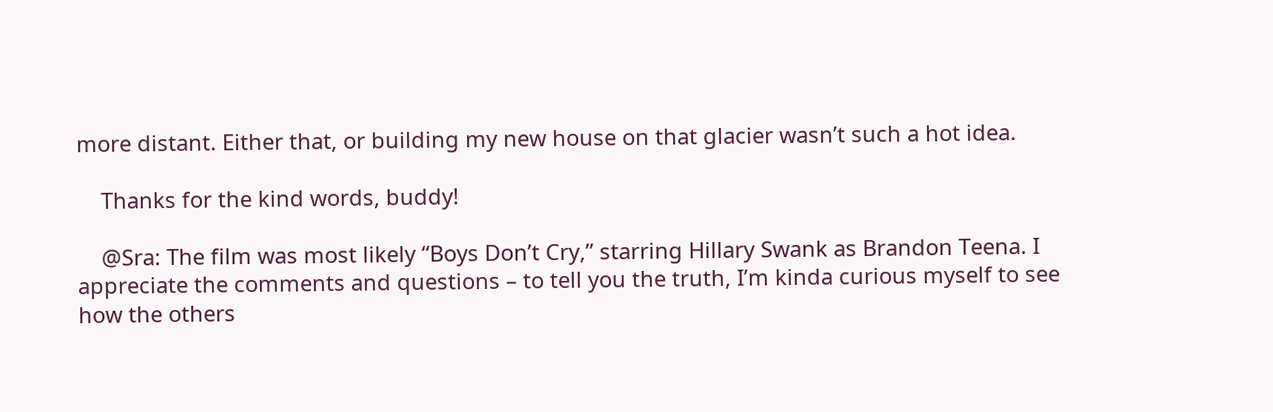more distant. Either that, or building my new house on that glacier wasn’t such a hot idea.

    Thanks for the kind words, buddy!

    @Sra: The film was most likely “Boys Don’t Cry,” starring Hillary Swank as Brandon Teena. I appreciate the comments and questions – to tell you the truth, I’m kinda curious myself to see how the others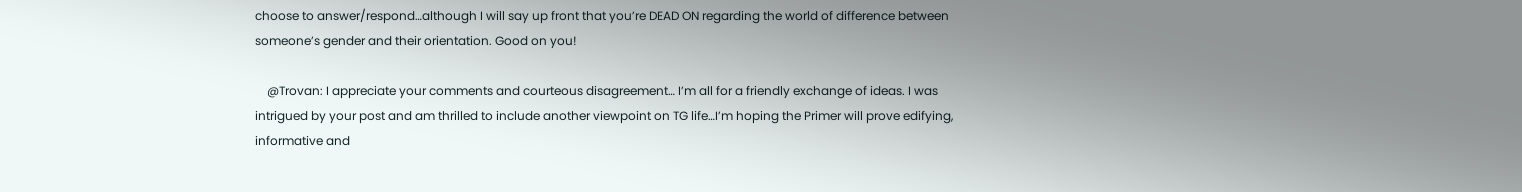choose to answer/respond…although I will say up front that you’re DEAD ON regarding the world of difference between someone’s gender and their orientation. Good on you!

    @Trovan: I appreciate your comments and courteous disagreement… I’m all for a friendly exchange of ideas. I was intrigued by your post and am thrilled to include another viewpoint on TG life…I’m hoping the Primer will prove edifying, informative and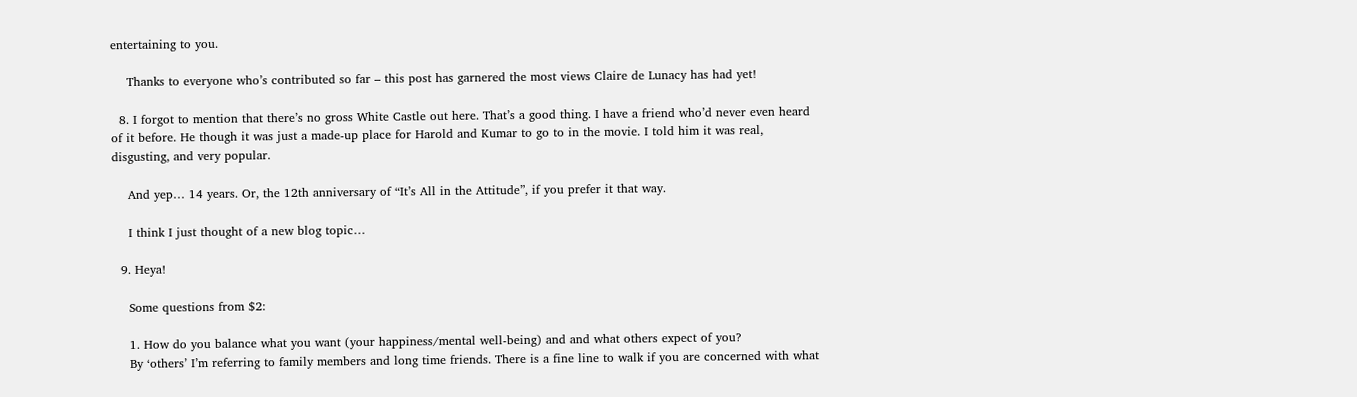entertaining to you.

    Thanks to everyone who’s contributed so far – this post has garnered the most views Claire de Lunacy has had yet!

  8. I forgot to mention that there’s no gross White Castle out here. That’s a good thing. I have a friend who’d never even heard of it before. He though it was just a made-up place for Harold and Kumar to go to in the movie. I told him it was real, disgusting, and very popular.

    And yep… 14 years. Or, the 12th anniversary of “It’s All in the Attitude”, if you prefer it that way.

    I think I just thought of a new blog topic…

  9. Heya!

    Some questions from $2:

    1. How do you balance what you want (your happiness/mental well-being) and and what others expect of you?
    By ‘others’ I’m referring to family members and long time friends. There is a fine line to walk if you are concerned with what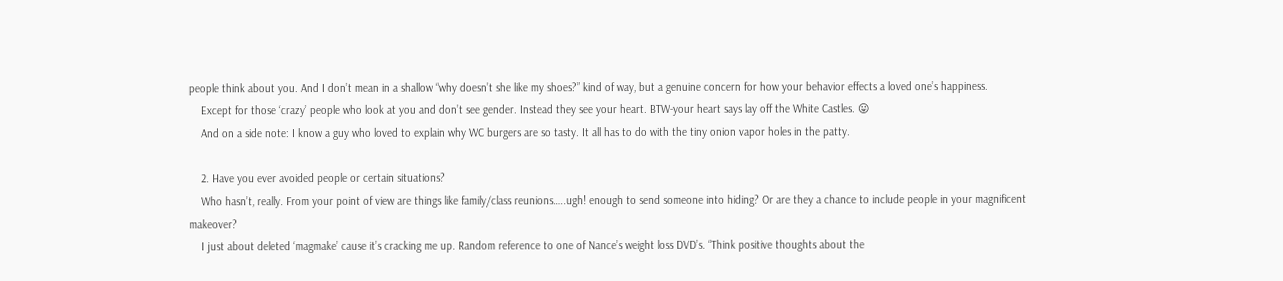people think about you. And I don’t mean in a shallow “why doesn’t she like my shoes?” kind of way, but a genuine concern for how your behavior effects a loved one’s happiness.
    Except for those ‘crazy’ people who look at you and don’t see gender. Instead they see your heart. BTW-your heart says lay off the White Castles. 😛
    And on a side note: I know a guy who loved to explain why WC burgers are so tasty. It all has to do with the tiny onion vapor holes in the patty.

    2. Have you ever avoided people or certain situations?
    Who hasn’t, really. From your point of view are things like family/class reunions…..ugh! enough to send someone into hiding? Or are they a chance to include people in your magnificent makeover?
    I just about deleted ‘magmake’ cause it’s cracking me up. Random reference to one of Nance’s weight loss DVD’s. “Think positive thoughts about the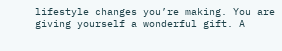lifestyle changes you’re making. You are giving yourself a wonderful gift. A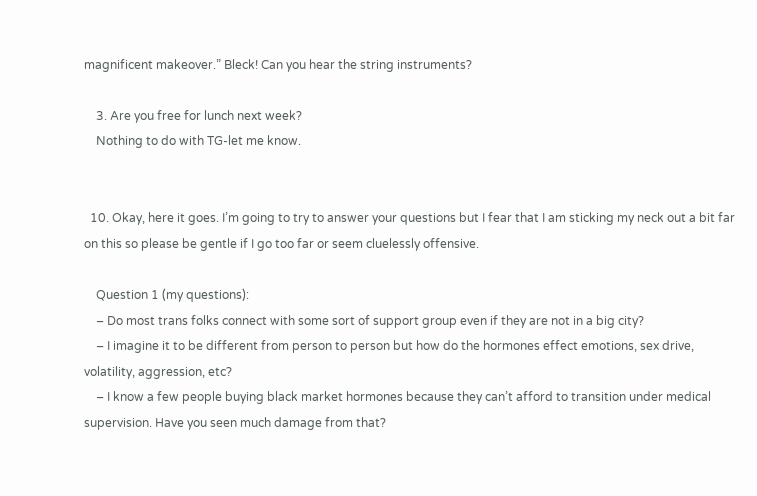magnificent makeover.” Bleck! Can you hear the string instruments?

    3. Are you free for lunch next week?
    Nothing to do with TG-let me know.


  10. Okay, here it goes. I’m going to try to answer your questions but I fear that I am sticking my neck out a bit far on this so please be gentle if I go too far or seem cluelessly offensive.

    Question 1 (my questions):
    – Do most trans folks connect with some sort of support group even if they are not in a big city?
    – I imagine it to be different from person to person but how do the hormones effect emotions, sex drive, volatility, aggression, etc?
    – I know a few people buying black market hormones because they can’t afford to transition under medical supervision. Have you seen much damage from that?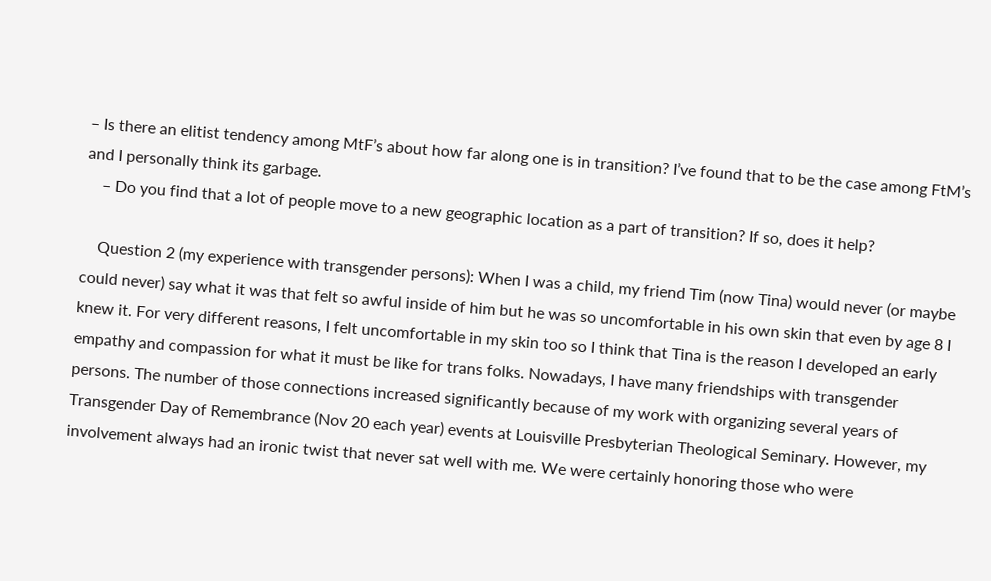– Is there an elitist tendency among MtF’s about how far along one is in transition? I’ve found that to be the case among FtM’s and I personally think its garbage.
    – Do you find that a lot of people move to a new geographic location as a part of transition? If so, does it help?

    Question 2 (my experience with transgender persons): When I was a child, my friend Tim (now Tina) would never (or maybe could never) say what it was that felt so awful inside of him but he was so uncomfortable in his own skin that even by age 8 I knew it. For very different reasons, I felt uncomfortable in my skin too so I think that Tina is the reason I developed an early empathy and compassion for what it must be like for trans folks. Nowadays, I have many friendships with transgender persons. The number of those connections increased significantly because of my work with organizing several years of Transgender Day of Remembrance (Nov 20 each year) events at Louisville Presbyterian Theological Seminary. However, my involvement always had an ironic twist that never sat well with me. We were certainly honoring those who were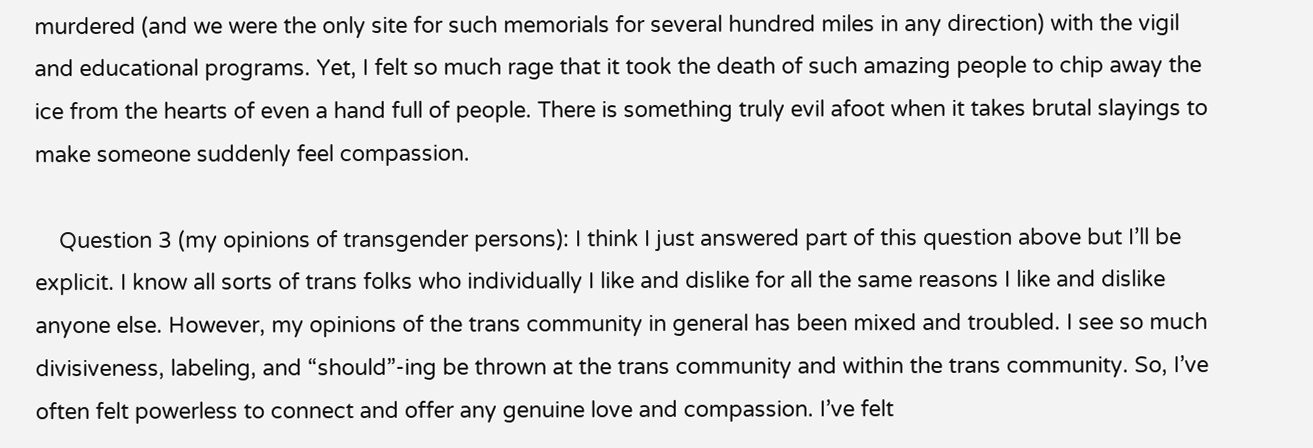murdered (and we were the only site for such memorials for several hundred miles in any direction) with the vigil and educational programs. Yet, I felt so much rage that it took the death of such amazing people to chip away the ice from the hearts of even a hand full of people. There is something truly evil afoot when it takes brutal slayings to make someone suddenly feel compassion.

    Question 3 (my opinions of transgender persons): I think I just answered part of this question above but I’ll be explicit. I know all sorts of trans folks who individually I like and dislike for all the same reasons I like and dislike anyone else. However, my opinions of the trans community in general has been mixed and troubled. I see so much divisiveness, labeling, and “should”-ing be thrown at the trans community and within the trans community. So, I’ve often felt powerless to connect and offer any genuine love and compassion. I’ve felt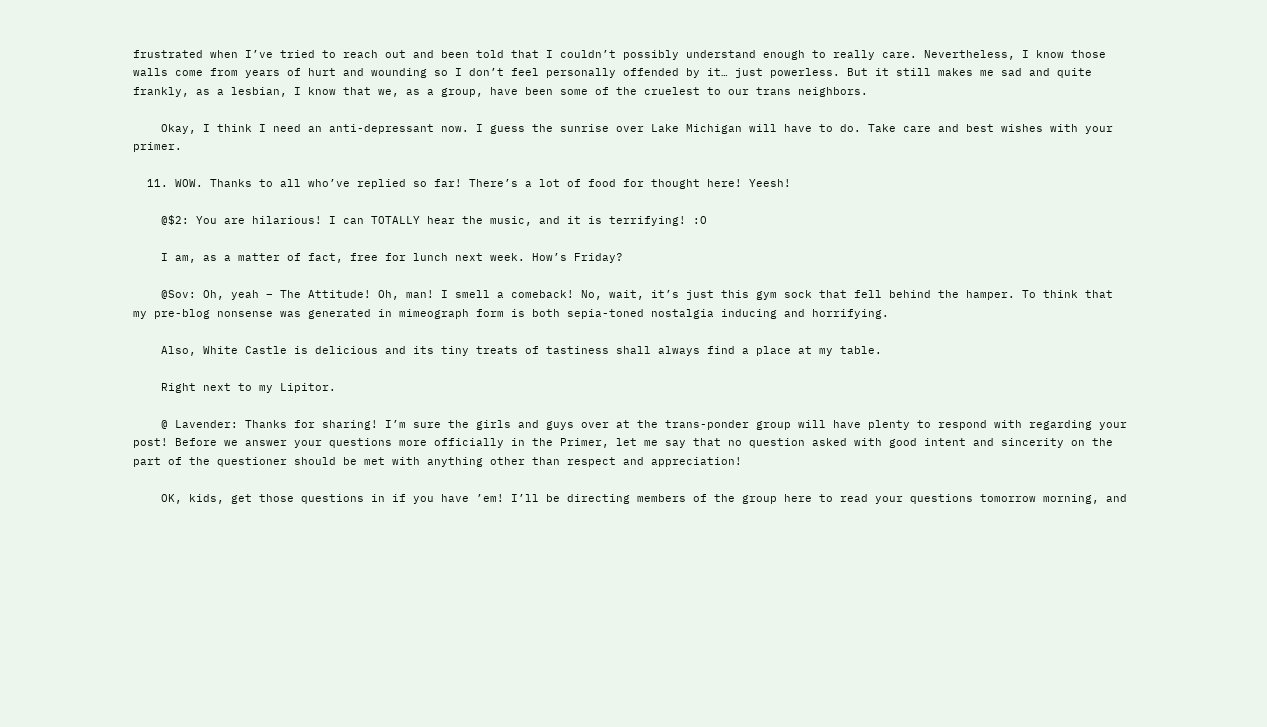frustrated when I’ve tried to reach out and been told that I couldn’t possibly understand enough to really care. Nevertheless, I know those walls come from years of hurt and wounding so I don’t feel personally offended by it… just powerless. But it still makes me sad and quite frankly, as a lesbian, I know that we, as a group, have been some of the cruelest to our trans neighbors.

    Okay, I think I need an anti-depressant now. I guess the sunrise over Lake Michigan will have to do. Take care and best wishes with your primer.

  11. WOW. Thanks to all who’ve replied so far! There’s a lot of food for thought here! Yeesh!

    @$2: You are hilarious! I can TOTALLY hear the music, and it is terrifying! :O

    I am, as a matter of fact, free for lunch next week. How’s Friday?

    @Sov: Oh, yeah – The Attitude! Oh, man! I smell a comeback! No, wait, it’s just this gym sock that fell behind the hamper. To think that my pre-blog nonsense was generated in mimeograph form is both sepia-toned nostalgia inducing and horrifying.

    Also, White Castle is delicious and its tiny treats of tastiness shall always find a place at my table.

    Right next to my Lipitor.

    @ Lavender: Thanks for sharing! I’m sure the girls and guys over at the trans-ponder group will have plenty to respond with regarding your post! Before we answer your questions more officially in the Primer, let me say that no question asked with good intent and sincerity on the part of the questioner should be met with anything other than respect and appreciation!

    OK, kids, get those questions in if you have ’em! I’ll be directing members of the group here to read your questions tomorrow morning, and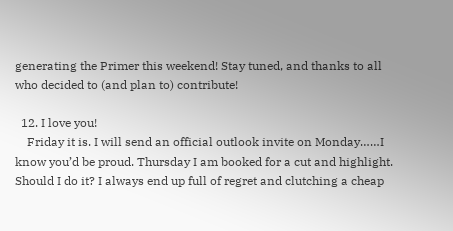generating the Primer this weekend! Stay tuned, and thanks to all who decided to (and plan to) contribute!

  12. I love you!
    Friday it is. I will send an official outlook invite on Monday……I know you’d be proud. Thursday I am booked for a cut and highlight. Should I do it? I always end up full of regret and clutching a cheap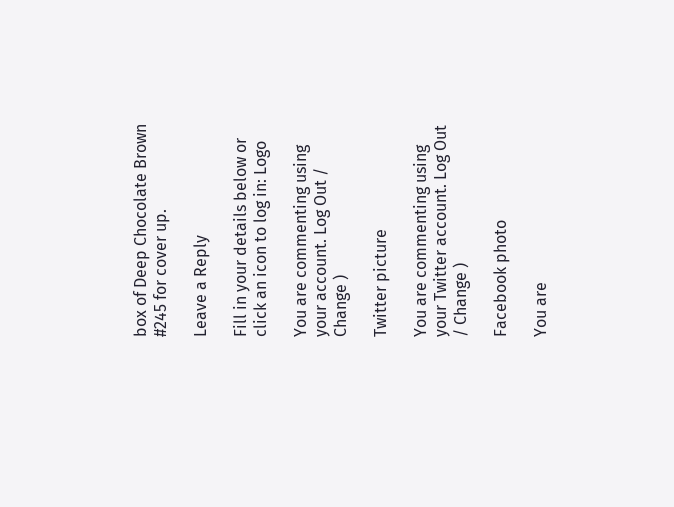box of Deep Chocolate Brown #245 for cover up.

Leave a Reply

Fill in your details below or click an icon to log in: Logo

You are commenting using your account. Log Out / Change )

Twitter picture

You are commenting using your Twitter account. Log Out / Change )

Facebook photo

You are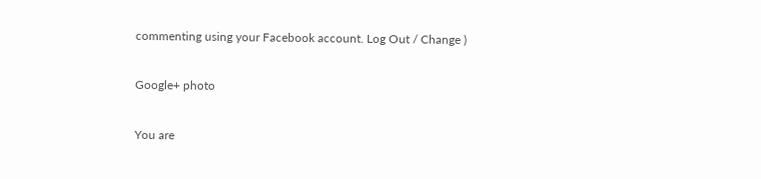commenting using your Facebook account. Log Out / Change )

Google+ photo

You are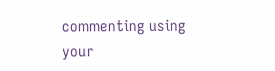commenting using your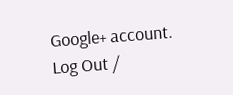Google+ account. Log Out /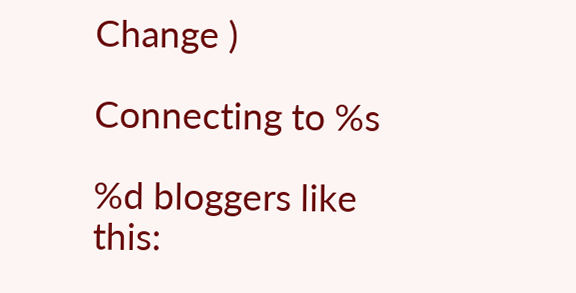Change )

Connecting to %s

%d bloggers like this: